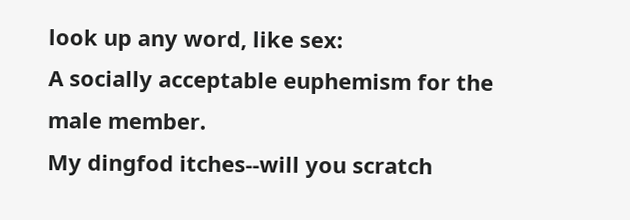look up any word, like sex:
A socially acceptable euphemism for the male member.
My dingfod itches--will you scratch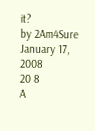it?
by 2Am4Sure January 17, 2008
20 8
A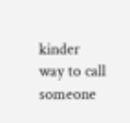kinder way to call someone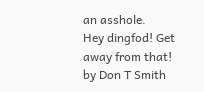an asshole.
Hey dingfod! Get away from that!
by Don T Smith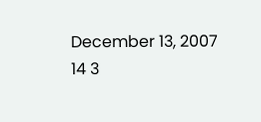December 13, 2007
14 3